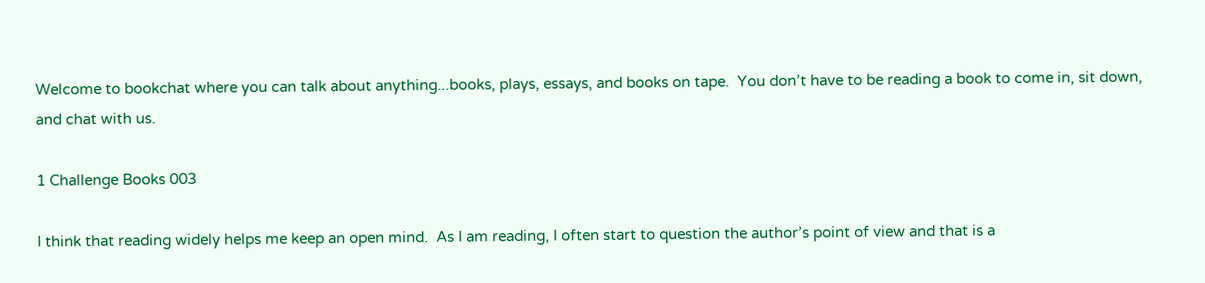Welcome to bookchat where you can talk about anything...books, plays, essays, and books on tape.  You don’t have to be reading a book to come in, sit down, and chat with us.

1 Challenge Books 003

I think that reading widely helps me keep an open mind.  As I am reading, I often start to question the author’s point of view and that is a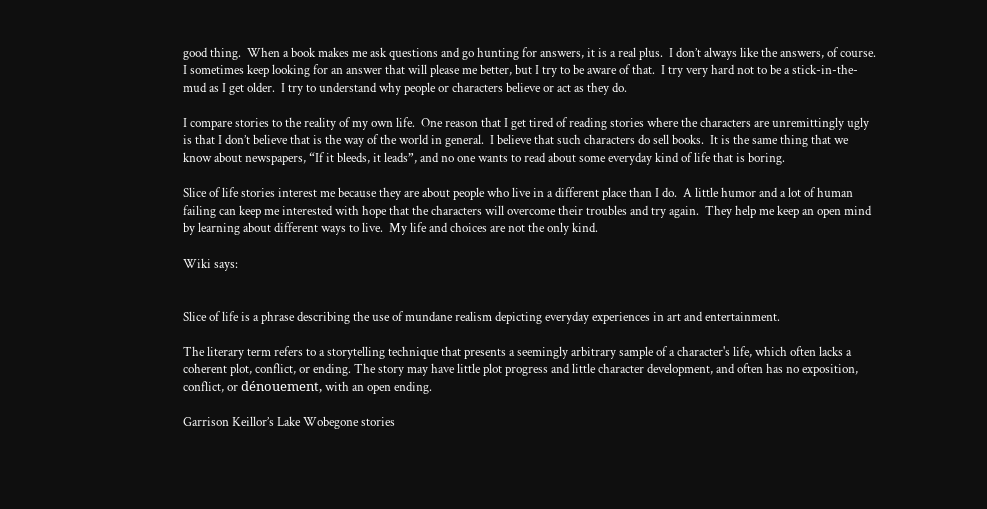good thing.  When a book makes me ask questions and go hunting for answers, it is a real plus.  I don’t always like the answers, of course.  I sometimes keep looking for an answer that will please me better, but I try to be aware of that.  I try very hard not to be a stick-in-the-mud as I get older.  I try to understand why people or characters believe or act as they do.

I compare stories to the reality of my own life.  One reason that I get tired of reading stories where the characters are unremittingly ugly is that I don’t believe that is the way of the world in general.  I believe that such characters do sell books.  It is the same thing that we know about newspapers, “If it bleeds, it leads”, and no one wants to read about some everyday kind of life that is boring.

Slice of life stories interest me because they are about people who live in a different place than I do.  A little humor and a lot of human failing can keep me interested with hope that the characters will overcome their troubles and try again.  They help me keep an open mind by learning about different ways to live.  My life and choices are not the only kind.

Wiki says:


Slice of life is a phrase describing the use of mundane realism depicting everyday experiences in art and entertainment.

The literary term refers to a storytelling technique that presents a seemingly arbitrary sample of a character's life, which often lacks a coherent plot, conflict, or ending. The story may have little plot progress and little character development, and often has no exposition, conflict, or dénouement, with an open ending.

Garrison Keillor’s Lake Wobegone stories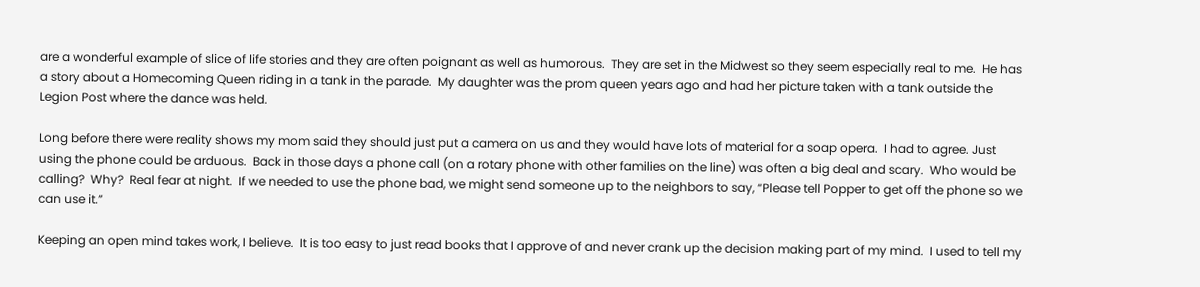are a wonderful example of slice of life stories and they are often poignant as well as humorous.  They are set in the Midwest so they seem especially real to me.  He has a story about a Homecoming Queen riding in a tank in the parade.  My daughter was the prom queen years ago and had her picture taken with a tank outside the Legion Post where the dance was held.

Long before there were reality shows my mom said they should just put a camera on us and they would have lots of material for a soap opera.  I had to agree. Just using the phone could be arduous.  Back in those days a phone call (on a rotary phone with other families on the line) was often a big deal and scary.  Who would be calling?  Why?  Real fear at night.  If we needed to use the phone bad, we might send someone up to the neighbors to say, “Please tell Popper to get off the phone so we can use it.”

Keeping an open mind takes work, I believe.  It is too easy to just read books that I approve of and never crank up the decision making part of my mind.  I used to tell my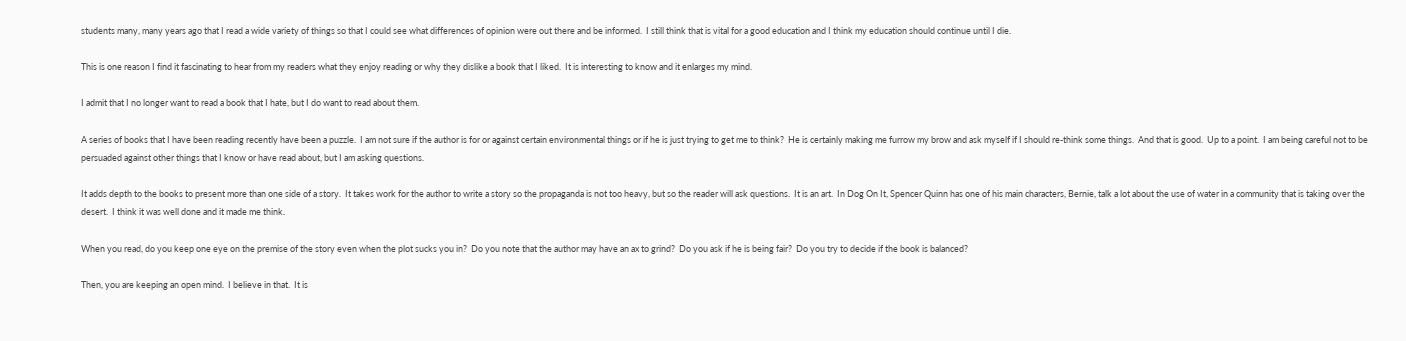students many, many years ago that I read a wide variety of things so that I could see what differences of opinion were out there and be informed.  I still think that is vital for a good education and I think my education should continue until I die.

This is one reason I find it fascinating to hear from my readers what they enjoy reading or why they dislike a book that I liked.  It is interesting to know and it enlarges my mind.

I admit that I no longer want to read a book that I hate, but I do want to read about them.

A series of books that I have been reading recently have been a puzzle.  I am not sure if the author is for or against certain environmental things or if he is just trying to get me to think?  He is certainly making me furrow my brow and ask myself if I should re-think some things.  And that is good.  Up to a point.  I am being careful not to be persuaded against other things that I know or have read about, but I am asking questions.

It adds depth to the books to present more than one side of a story.  It takes work for the author to write a story so the propaganda is not too heavy, but so the reader will ask questions.  It is an art.  In Dog On It, Spencer Quinn has one of his main characters, Bernie, talk a lot about the use of water in a community that is taking over the desert.  I think it was well done and it made me think.

When you read, do you keep one eye on the premise of the story even when the plot sucks you in?  Do you note that the author may have an ax to grind?  Do you ask if he is being fair?  Do you try to decide if the book is balanced?

Then, you are keeping an open mind.  I believe in that.  It is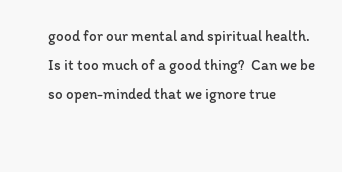good for our mental and spiritual health.  Is it too much of a good thing?  Can we be so open-minded that we ignore true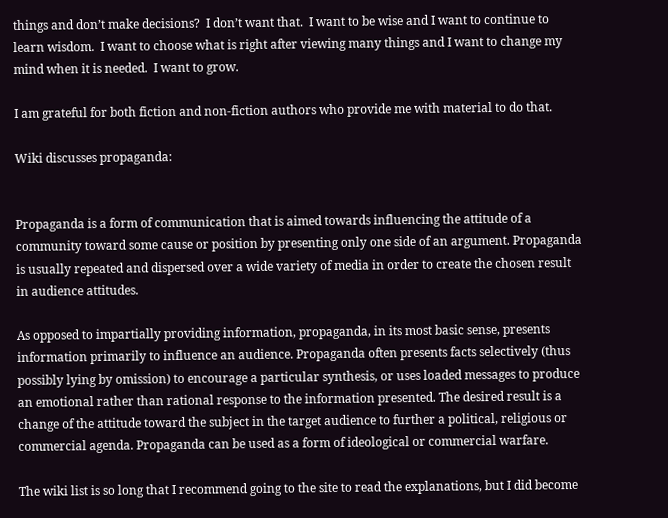things and don’t make decisions?  I don’t want that.  I want to be wise and I want to continue to learn wisdom.  I want to choose what is right after viewing many things and I want to change my mind when it is needed.  I want to grow.

I am grateful for both fiction and non-fiction authors who provide me with material to do that.

Wiki discusses propaganda:


Propaganda is a form of communication that is aimed towards influencing the attitude of a community toward some cause or position by presenting only one side of an argument. Propaganda is usually repeated and dispersed over a wide variety of media in order to create the chosen result in audience attitudes.

As opposed to impartially providing information, propaganda, in its most basic sense, presents information primarily to influence an audience. Propaganda often presents facts selectively (thus possibly lying by omission) to encourage a particular synthesis, or uses loaded messages to produce an emotional rather than rational response to the information presented. The desired result is a change of the attitude toward the subject in the target audience to further a political, religious or commercial agenda. Propaganda can be used as a form of ideological or commercial warfare.

The wiki list is so long that I recommend going to the site to read the explanations, but I did become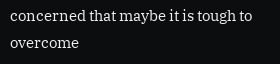concerned that maybe it is tough to overcome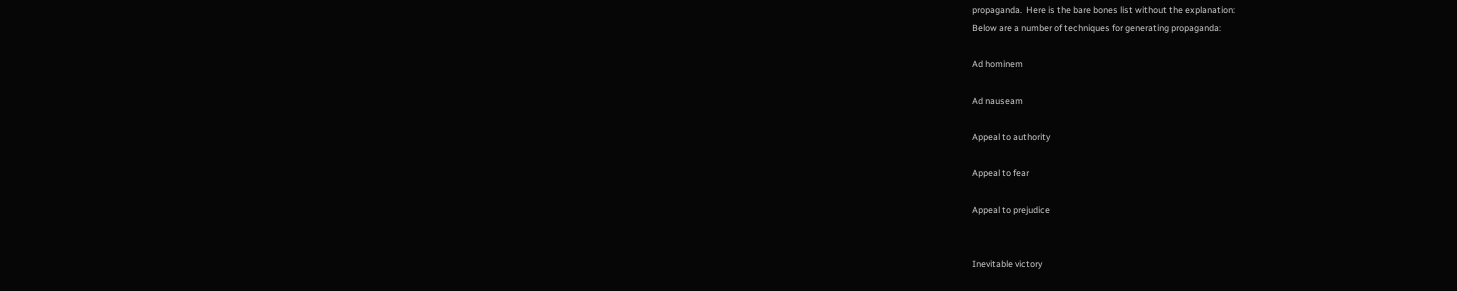propaganda.  Here is the bare bones list without the explanation:
Below are a number of techniques for generating propaganda:

Ad hominem

Ad nauseam

Appeal to authority

Appeal to fear

Appeal to prejudice


Inevitable victory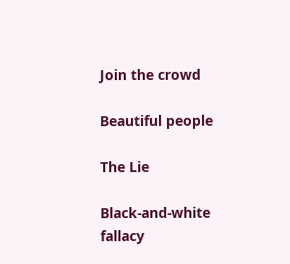Join the crowd

Beautiful people

The Lie

Black-and-white fallacy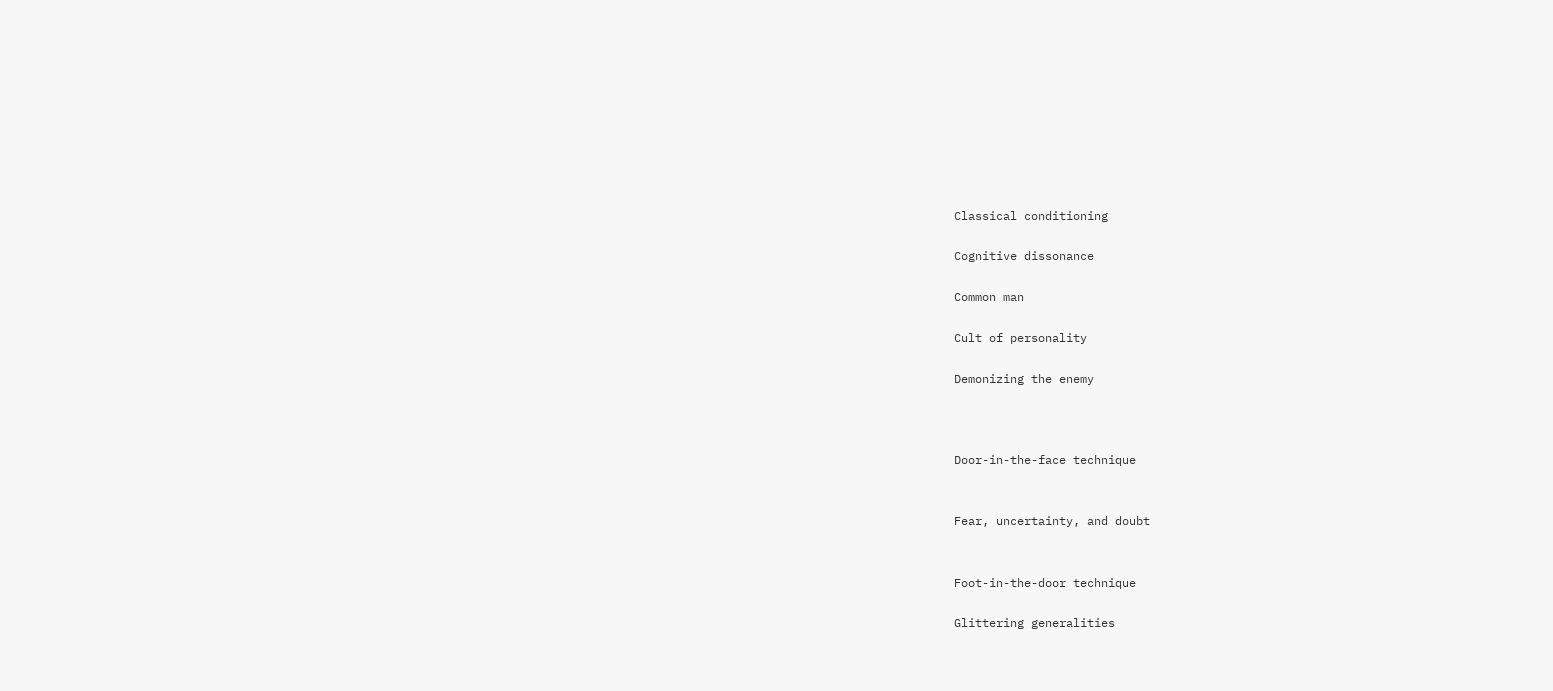Classical conditioning

Cognitive dissonance

Common man

Cult of personality

Demonizing the enemy



Door-in-the-face technique


Fear, uncertainty, and doubt


Foot-in-the-door technique

Glittering generalities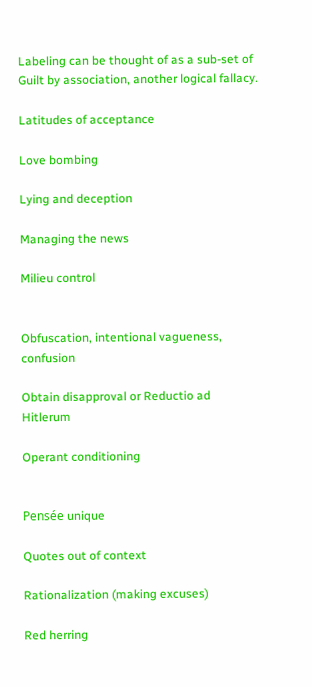Labeling can be thought of as a sub-set of Guilt by association, another logical fallacy.

Latitudes of acceptance

Love bombing

Lying and deception

Managing the news

Milieu control


Obfuscation, intentional vagueness, confusion

Obtain disapproval or Reductio ad Hitlerum

Operant conditioning


Pensée unique

Quotes out of context

Rationalization (making excuses)

Red herring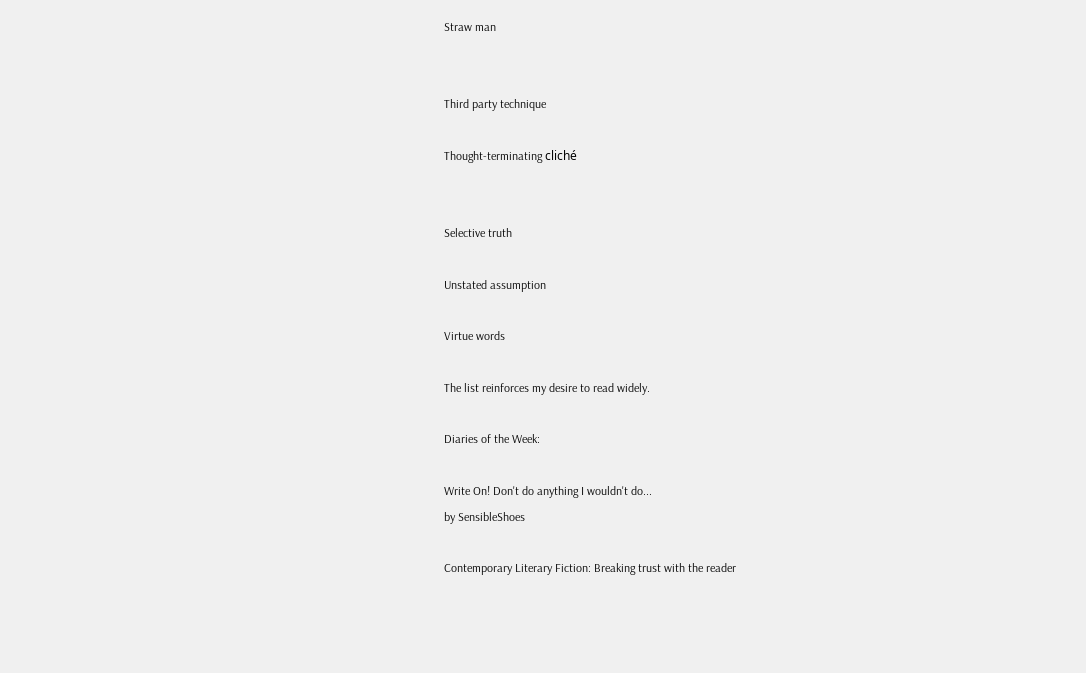Straw man


Third party technique

Thought-terminating cliché


Selective truth

Unstated assumption

Virtue words

The list reinforces my desire to read widely.

Diaries of the Week:

Write On! Don't do anything I wouldn't do...
by SensibleShoes

Contemporary Literary Fiction: Breaking trust with the reader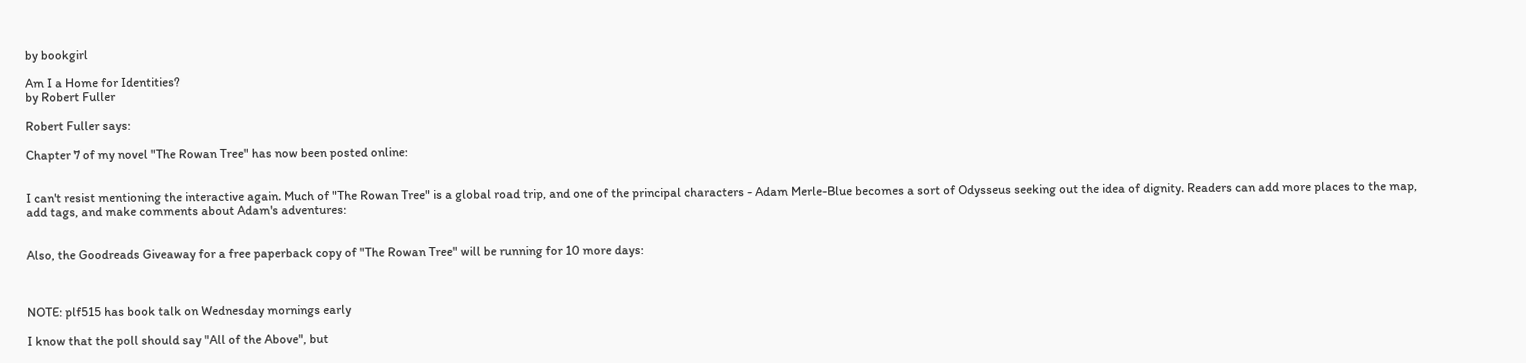by bookgirl

Am I a Home for Identities?
by Robert Fuller

Robert Fuller says:

Chapter 7 of my novel "The Rowan Tree" has now been posted online:


I can't resist mentioning the interactive again. Much of "The Rowan Tree" is a global road trip, and one of the principal characters - Adam Merle-Blue becomes a sort of Odysseus seeking out the idea of dignity. Readers can add more places to the map, add tags, and make comments about Adam's adventures:


Also, the Goodreads Giveaway for a free paperback copy of "The Rowan Tree" will be running for 10 more days:



NOTE: plf515 has book talk on Wednesday mornings early

I know that the poll should say "All of the Above", but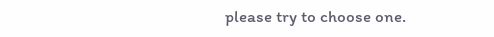please try to choose one.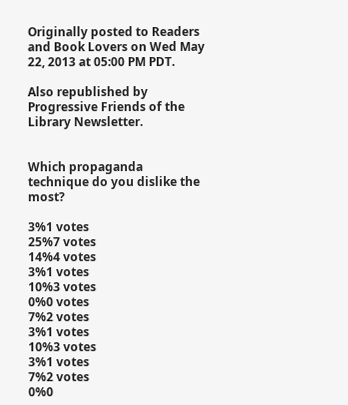Originally posted to Readers and Book Lovers on Wed May 22, 2013 at 05:00 PM PDT.

Also republished by Progressive Friends of the Library Newsletter.


Which propaganda technique do you dislike the most?

3%1 votes
25%7 votes
14%4 votes
3%1 votes
10%3 votes
0%0 votes
7%2 votes
3%1 votes
10%3 votes
3%1 votes
7%2 votes
0%0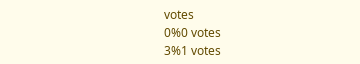votes
0%0 votes
3%1 votes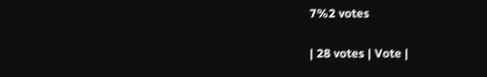7%2 votes

| 28 votes | Vote |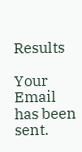Results

Your Email has been sent.